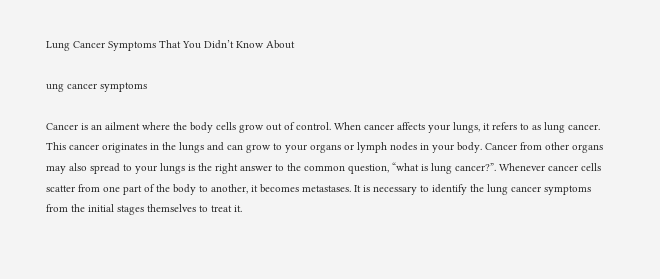Lung Cancer Symptoms That You Didn’t Know About

ung cancer symptoms

Cancer is an ailment where the body cells grow out of control. When cancer affects your lungs, it refers to as lung cancer. This cancer originates in the lungs and can grow to your organs or lymph nodes in your body. Cancer from other organs may also spread to your lungs is the right answer to the common question, “what is lung cancer?”. Whenever cancer cells scatter from one part of the body to another, it becomes metastases. It is necessary to identify the lung cancer symptoms from the initial stages themselves to treat it.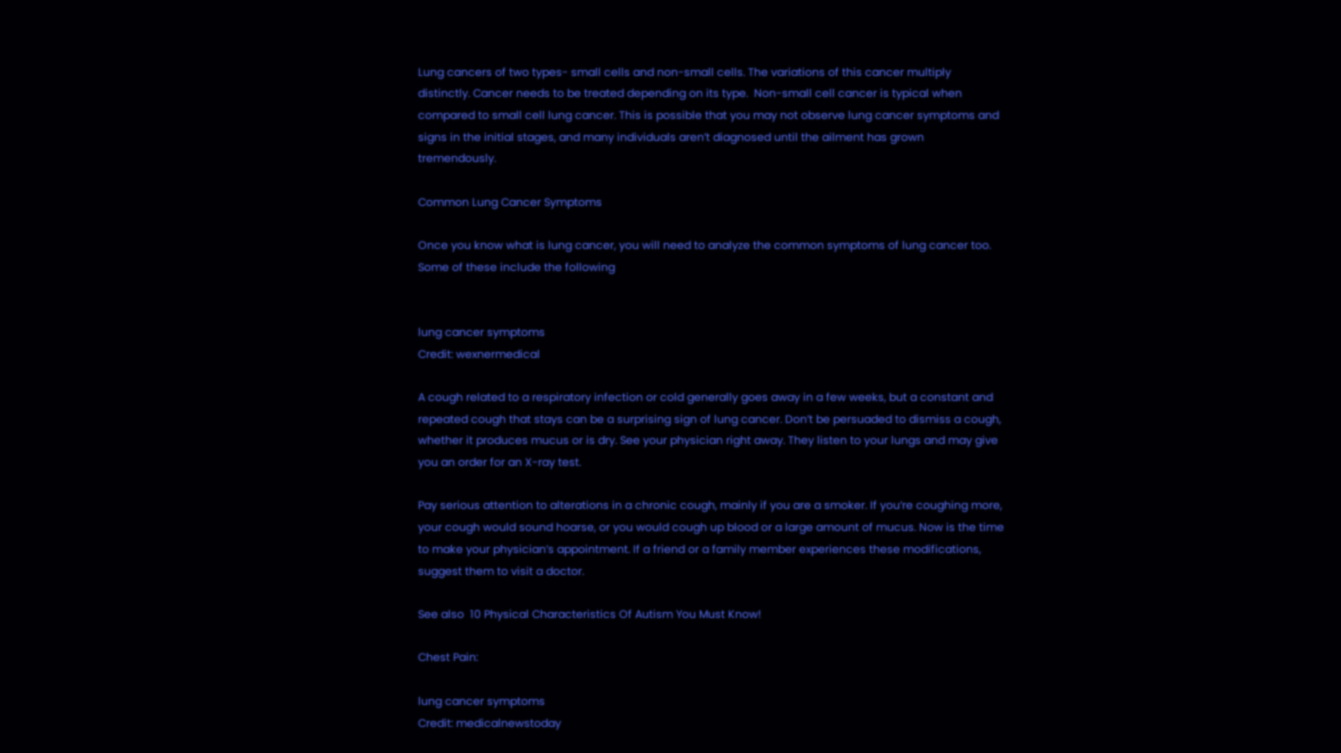Lung cancers of two types- small cells and non-small cells. The variations of this cancer multiply distinctly. Cancer needs to be treated depending on its type.  Non-small cell cancer is typical when compared to small cell lung cancer. This is possible that you may not observe lung cancer symptoms and signs in the initial stages, and many individuals aren’t diagnosed until the ailment has grown tremendously.

Common Lung Cancer Symptoms

Once you know what is lung cancer, you will need to analyze the common symptoms of lung cancer too. Some of these include the following


lung cancer symptoms
Credit: wexnermedical

A cough related to a respiratory infection or cold generally goes away in a few weeks, but a constant and repeated cough that stays can be a surprising sign of lung cancer. Don’t be persuaded to dismiss a cough, whether it produces mucus or is dry. See your physician right away. They listen to your lungs and may give you an order for an X-ray test.

Pay serious attention to alterations in a chronic cough, mainly if you are a smoker. If you’re coughing more, your cough would sound hoarse, or you would cough up blood or a large amount of mucus. Now is the time to make your physician’s appointment. If a friend or a family member experiences these modifications, suggest them to visit a doctor.

See also  10 Physical Characteristics Of Autism You Must Know!

Chest Pain:

lung cancer symptoms
Credit: medicalnewstoday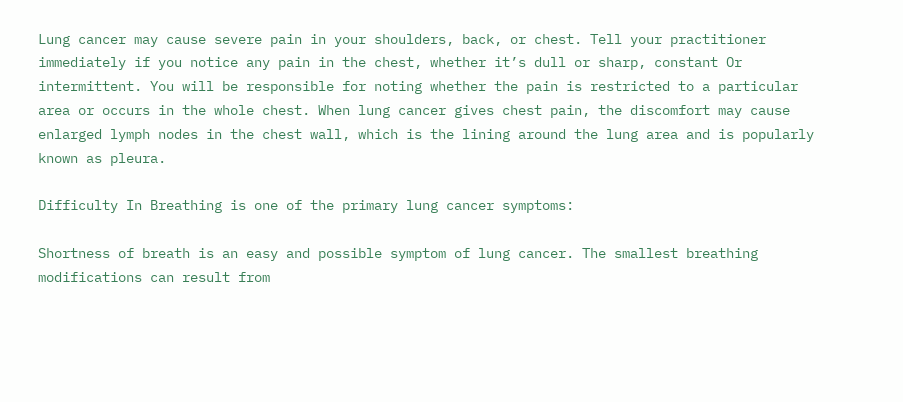Lung cancer may cause severe pain in your shoulders, back, or chest. Tell your practitioner immediately if you notice any pain in the chest, whether it’s dull or sharp, constant Or intermittent. You will be responsible for noting whether the pain is restricted to a particular area or occurs in the whole chest. When lung cancer gives chest pain, the discomfort may cause enlarged lymph nodes in the chest wall, which is the lining around the lung area and is popularly known as pleura.

Difficulty In Breathing is one of the primary lung cancer symptoms:

Shortness of breath is an easy and possible symptom of lung cancer. The smallest breathing modifications can result from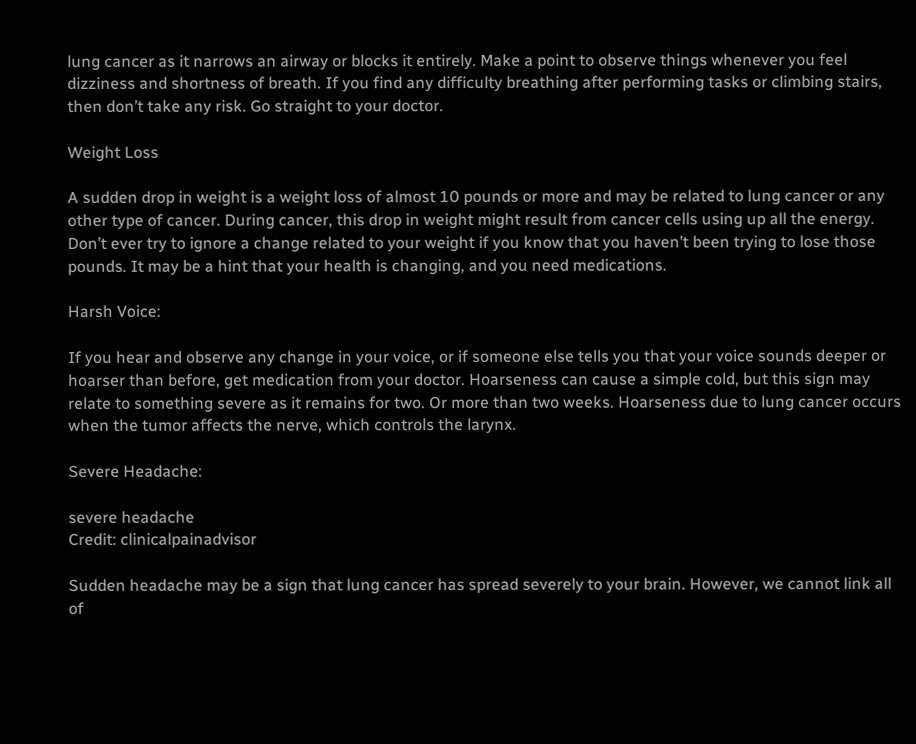lung cancer as it narrows an airway or blocks it entirely. Make a point to observe things whenever you feel dizziness and shortness of breath. If you find any difficulty breathing after performing tasks or climbing stairs, then don’t take any risk. Go straight to your doctor.

Weight Loss

A sudden drop in weight is a weight loss of almost 10 pounds or more and may be related to lung cancer or any other type of cancer. During cancer, this drop in weight might result from cancer cells using up all the energy. Don’t ever try to ignore a change related to your weight if you know that you haven’t been trying to lose those pounds. It may be a hint that your health is changing, and you need medications.

Harsh Voice:

If you hear and observe any change in your voice, or if someone else tells you that your voice sounds deeper or hoarser than before, get medication from your doctor. Hoarseness can cause a simple cold, but this sign may relate to something severe as it remains for two. Or more than two weeks. Hoarseness due to lung cancer occurs when the tumor affects the nerve, which controls the larynx.

Severe Headache:

severe headache
Credit: clinicalpainadvisor

Sudden headache may be a sign that lung cancer has spread severely to your brain. However, we cannot link all of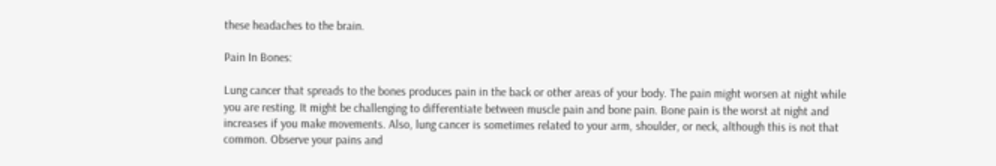these headaches to the brain.

Pain In Bones:

Lung cancer that spreads to the bones produces pain in the back or other areas of your body. The pain might worsen at night while you are resting. It might be challenging to differentiate between muscle pain and bone pain. Bone pain is the worst at night and increases if you make movements. Also, lung cancer is sometimes related to your arm, shoulder, or neck, although this is not that common. Observe your pains and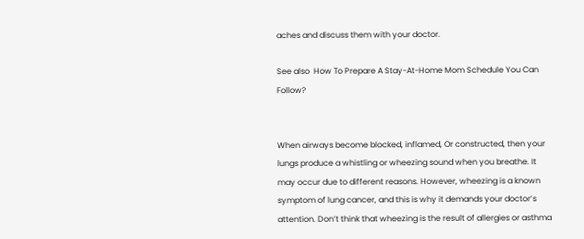aches and discuss them with your doctor.

See also  How To Prepare A Stay-At-Home Mom Schedule You Can Follow?


When airways become blocked, inflamed, Or constructed, then your lungs produce a whistling or wheezing sound when you breathe. It may occur due to different reasons. However, wheezing is a known symptom of lung cancer, and this is why it demands your doctor’s attention. Don’t think that wheezing is the result of allergies or asthma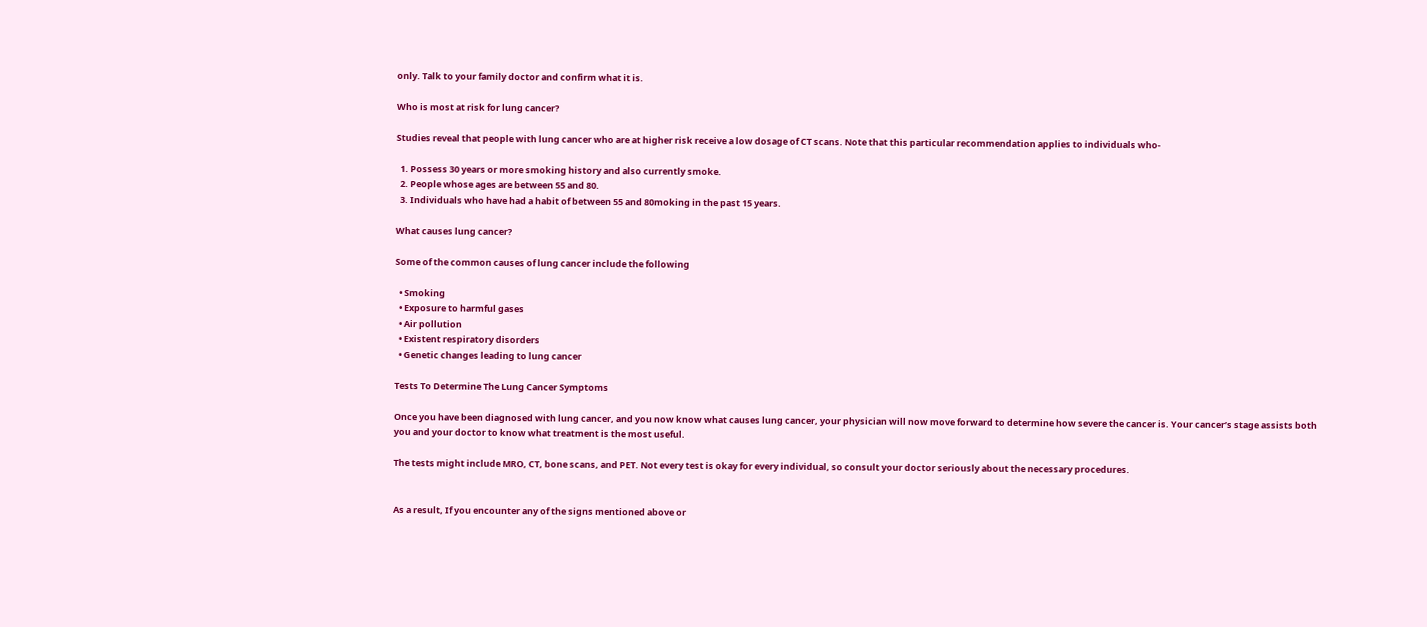only. Talk to your family doctor and confirm what it is.

Who is most at risk for lung cancer?

Studies reveal that people with lung cancer who are at higher risk receive a low dosage of CT scans. Note that this particular recommendation applies to individuals who-

  1. Possess 30 years or more smoking history and also currently smoke.
  2. People whose ages are between 55 and 80.
  3. Individuals who have had a habit of between 55 and 80moking in the past 15 years.

What causes lung cancer?

Some of the common causes of lung cancer include the following

  • Smoking
  • Exposure to harmful gases
  • Air pollution
  • Existent respiratory disorders
  • Genetic changes leading to lung cancer

Tests To Determine The Lung Cancer Symptoms

Once you have been diagnosed with lung cancer, and you now know what causes lung cancer, your physician will now move forward to determine how severe the cancer is. Your cancer’s stage assists both you and your doctor to know what treatment is the most useful.

The tests might include MRO, CT, bone scans, and PET. Not every test is okay for every individual, so consult your doctor seriously about the necessary procedures.


As a result, If you encounter any of the signs mentioned above or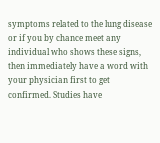symptoms related to the lung disease or if you by chance meet any individual who shows these signs, then immediately have a word with your physician first to get confirmed. Studies have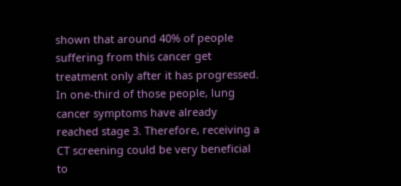shown that around 40% of people suffering from this cancer get treatment only after it has progressed. In one-third of those people, lung cancer symptoms have already reached stage 3. Therefore, receiving a CT screening could be very beneficial to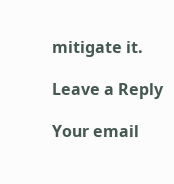mitigate it.

Leave a Reply

Your email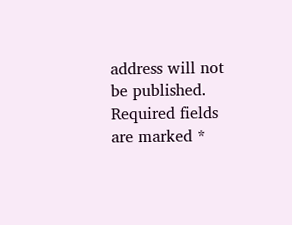address will not be published. Required fields are marked *